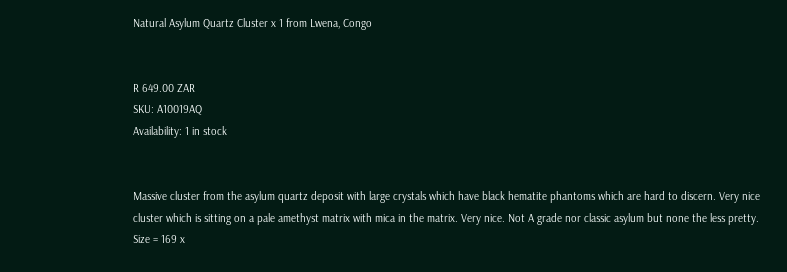Natural Asylum Quartz Cluster x 1 from Lwena, Congo


R 649.00 ZAR
SKU: A10019AQ
Availability: 1 in stock


Massive cluster from the asylum quartz deposit with large crystals which have black hematite phantoms which are hard to discern. Very nice cluster which is sitting on a pale amethyst matrix with mica in the matrix. Very nice. Not A grade nor classic asylum but none the less pretty. Size = 169 x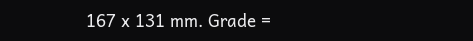167 x 131 mm. Grade =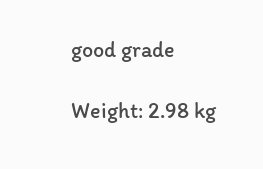good grade

Weight: 2.98 kg